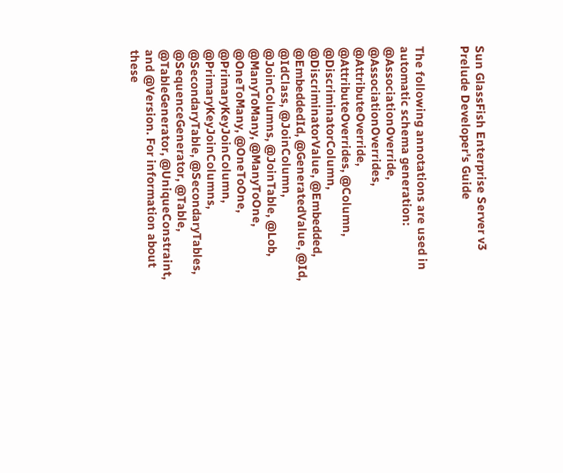Sun GlassFish Enterprise Server v3 Prelude Developer's Guide


The following annotations are used in automatic schema generation: @AssociationOverride, @AssociationOverrides, @AttributeOverride, @AttributeOverrides, @Column, @DiscriminatorColumn, @DiscriminatorValue, @Embedded, @EmbeddedId, @GeneratedValue, @Id, @IdClass, @JoinColumn, @JoinColumns, @JoinTable, @Lob, @ManyToMany, @ManyToOne, @OneToMany, @OneToOne, @PrimaryKeyJoinColumn, @PrimaryKeyJoinColumns, @SecondaryTable, @SecondaryTables, @SequenceGenerator, @Table, @TableGenerator, @UniqueConstraint, and @Version. For information about these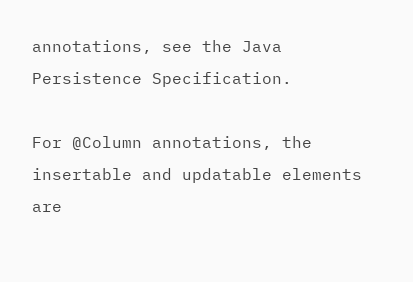annotations, see the Java Persistence Specification.

For @Column annotations, the insertable and updatable elements are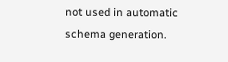not used in automatic schema generation.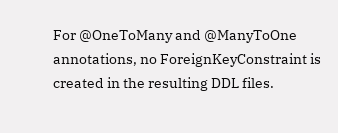For @OneToMany and @ManyToOne annotations, no ForeignKeyConstraint is created in the resulting DDL files.